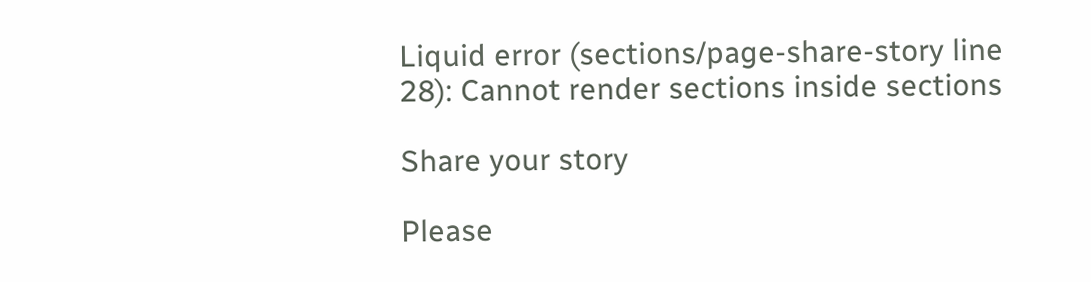Liquid error (sections/page-share-story line 28): Cannot render sections inside sections

Share your story

Please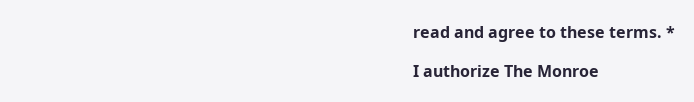read and agree to these terms. *

I authorize The Monroe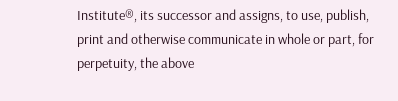Institute®, its successor and assigns, to use, publish, print and otherwise communicate in whole or part, for perpetuity, the above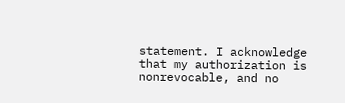statement. I acknowledge that my authorization is nonrevocable, and no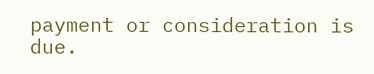payment or consideration is due.